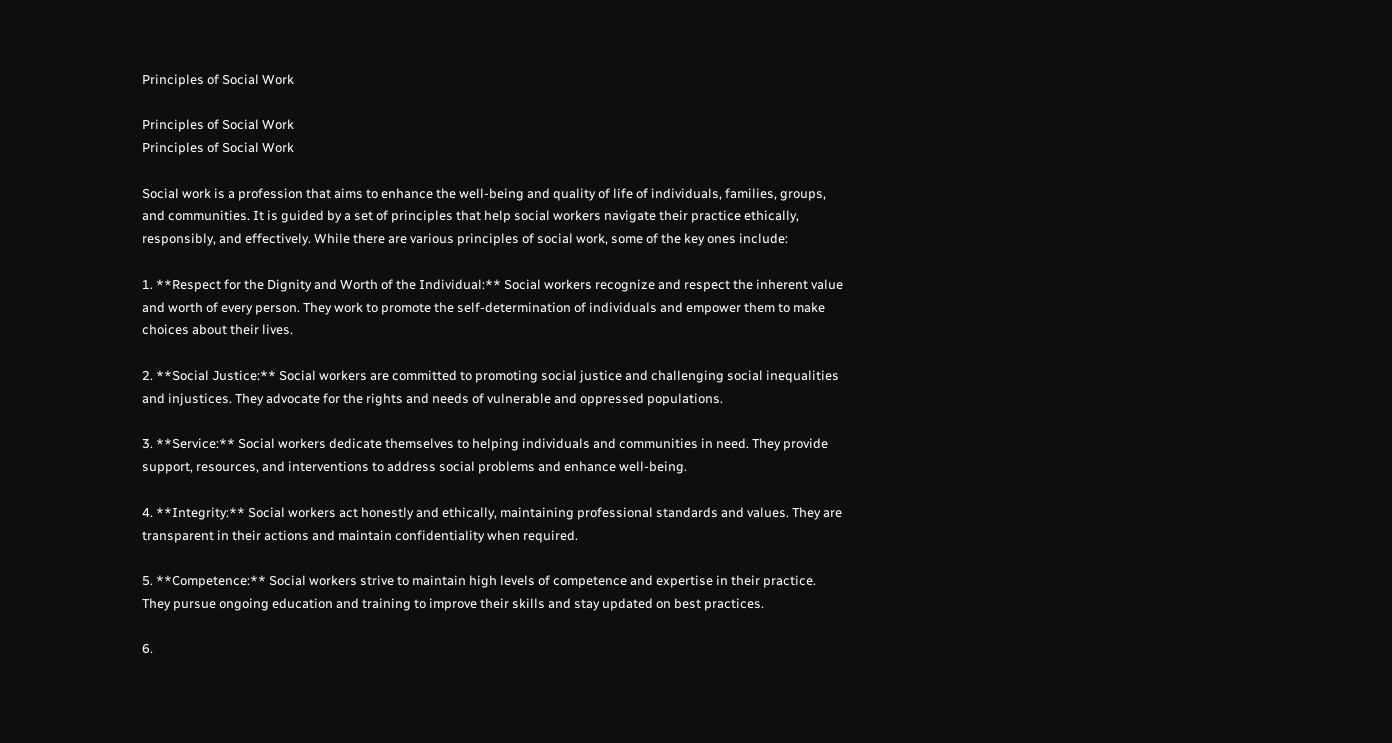Principles of Social Work

Principles of Social Work
Principles of Social Work

Social work is a profession that aims to enhance the well-being and quality of life of individuals, families, groups, and communities. It is guided by a set of principles that help social workers navigate their practice ethically, responsibly, and effectively. While there are various principles of social work, some of the key ones include:

1. **Respect for the Dignity and Worth of the Individual:** Social workers recognize and respect the inherent value and worth of every person. They work to promote the self-determination of individuals and empower them to make choices about their lives.

2. **Social Justice:** Social workers are committed to promoting social justice and challenging social inequalities and injustices. They advocate for the rights and needs of vulnerable and oppressed populations.

3. **Service:** Social workers dedicate themselves to helping individuals and communities in need. They provide support, resources, and interventions to address social problems and enhance well-being.

4. **Integrity:** Social workers act honestly and ethically, maintaining professional standards and values. They are transparent in their actions and maintain confidentiality when required.

5. **Competence:** Social workers strive to maintain high levels of competence and expertise in their practice. They pursue ongoing education and training to improve their skills and stay updated on best practices.

6.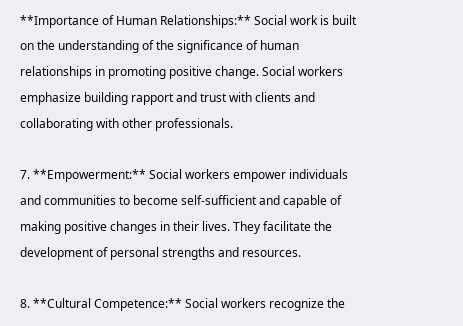**Importance of Human Relationships:** Social work is built on the understanding of the significance of human relationships in promoting positive change. Social workers emphasize building rapport and trust with clients and collaborating with other professionals.

7. **Empowerment:** Social workers empower individuals and communities to become self-sufficient and capable of making positive changes in their lives. They facilitate the development of personal strengths and resources.

8. **Cultural Competence:** Social workers recognize the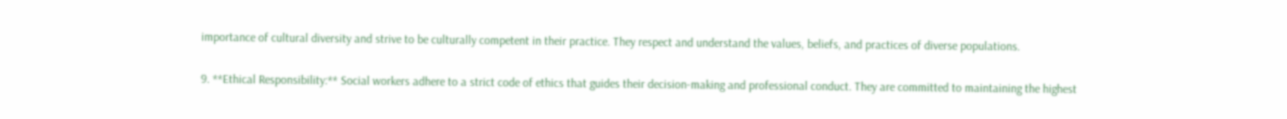importance of cultural diversity and strive to be culturally competent in their practice. They respect and understand the values, beliefs, and practices of diverse populations.

9. **Ethical Responsibility:** Social workers adhere to a strict code of ethics that guides their decision-making and professional conduct. They are committed to maintaining the highest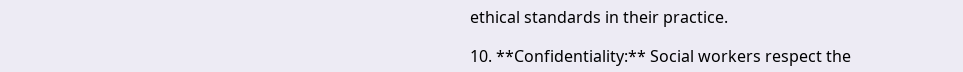ethical standards in their practice.

10. **Confidentiality:** Social workers respect the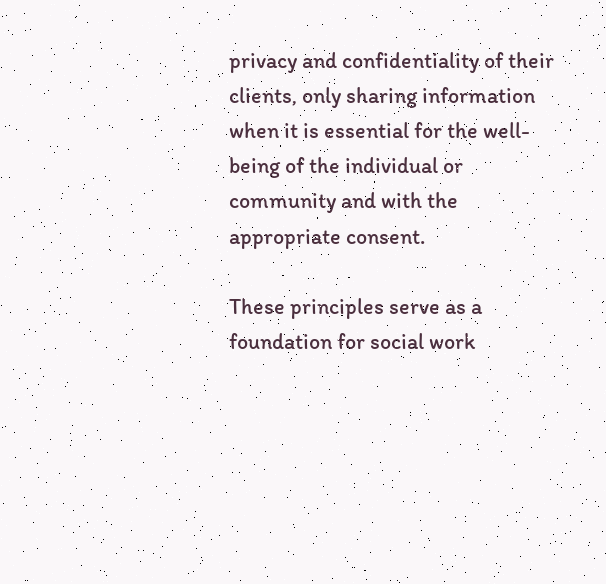privacy and confidentiality of their clients, only sharing information when it is essential for the well-being of the individual or community and with the appropriate consent.

These principles serve as a foundation for social work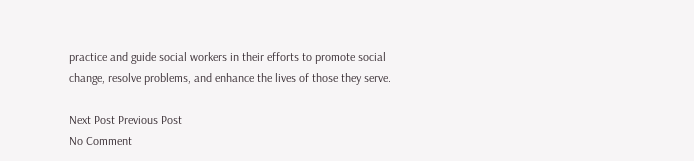practice and guide social workers in their efforts to promote social change, resolve problems, and enhance the lives of those they serve.

Next Post Previous Post
No Comment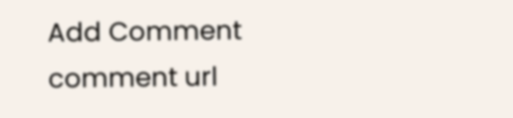Add Comment
comment url